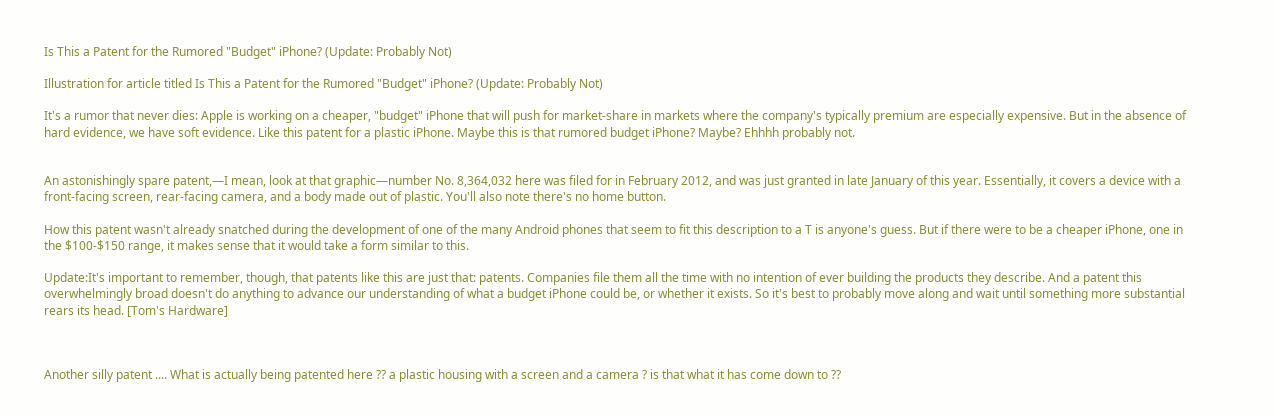Is This a Patent for the Rumored "Budget" iPhone? (Update: Probably Not)

Illustration for article titled Is This a Patent for the Rumored "Budget" iPhone? (Update: Probably Not)

It's a rumor that never dies: Apple is working on a cheaper, "budget" iPhone that will push for market-share in markets where the company's typically premium are especially expensive. But in the absence of hard evidence, we have soft evidence. Like this patent for a plastic iPhone. Maybe this is that rumored budget iPhone? Maybe? Ehhhh probably not.


An astonishingly spare patent,—I mean, look at that graphic—number No. 8,364,032 here was filed for in February 2012, and was just granted in late January of this year. Essentially, it covers a device with a front-facing screen, rear-facing camera, and a body made out of plastic. You'll also note there's no home button.

How this patent wasn't already snatched during the development of one of the many Android phones that seem to fit this description to a T is anyone's guess. But if there were to be a cheaper iPhone, one in the $100-$150 range, it makes sense that it would take a form similar to this.

Update:It's important to remember, though, that patents like this are just that: patents. Companies file them all the time with no intention of ever building the products they describe. And a patent this overwhelmingly broad doesn't do anything to advance our understanding of what a budget iPhone could be, or whether it exists. So it's best to probably move along and wait until something more substantial rears its head. [Tom's Hardware]



Another silly patent .... What is actually being patented here ?? a plastic housing with a screen and a camera ? is that what it has come down to ??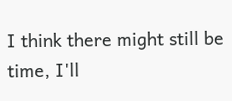I think there might still be time, I'll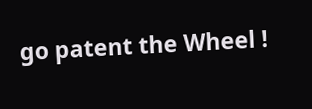go patent the Wheel !